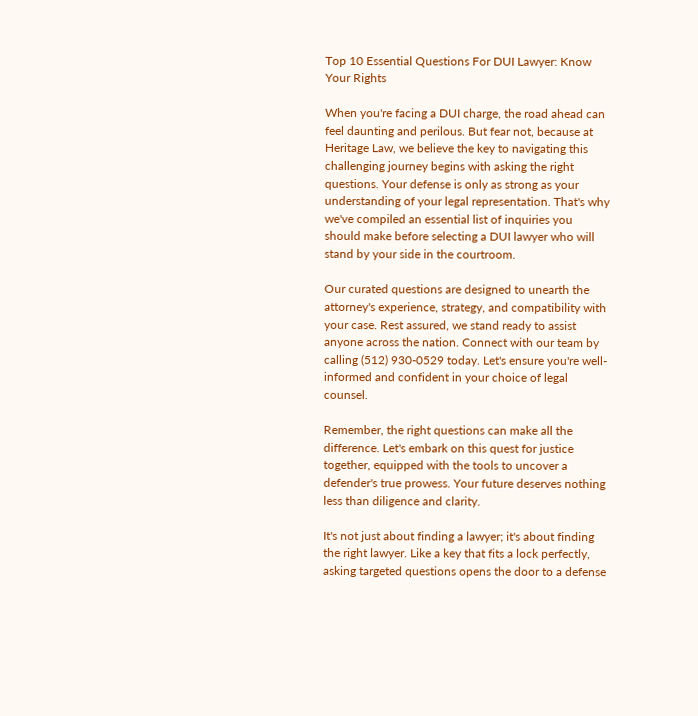Top 10 Essential Questions For DUI Lawyer: Know Your Rights

When you're facing a DUI charge, the road ahead can feel daunting and perilous. But fear not, because at Heritage Law, we believe the key to navigating this challenging journey begins with asking the right questions. Your defense is only as strong as your understanding of your legal representation. That's why we've compiled an essential list of inquiries you should make before selecting a DUI lawyer who will stand by your side in the courtroom.

Our curated questions are designed to unearth the attorney's experience, strategy, and compatibility with your case. Rest assured, we stand ready to assist anyone across the nation. Connect with our team by calling (512) 930-0529 today. Let's ensure you're well-informed and confident in your choice of legal counsel.

Remember, the right questions can make all the difference. Let's embark on this quest for justice together, equipped with the tools to uncover a defender's true prowess. Your future deserves nothing less than diligence and clarity.

It's not just about finding a lawyer; it's about finding the right lawyer. Like a key that fits a lock perfectly, asking targeted questions opens the door to a defense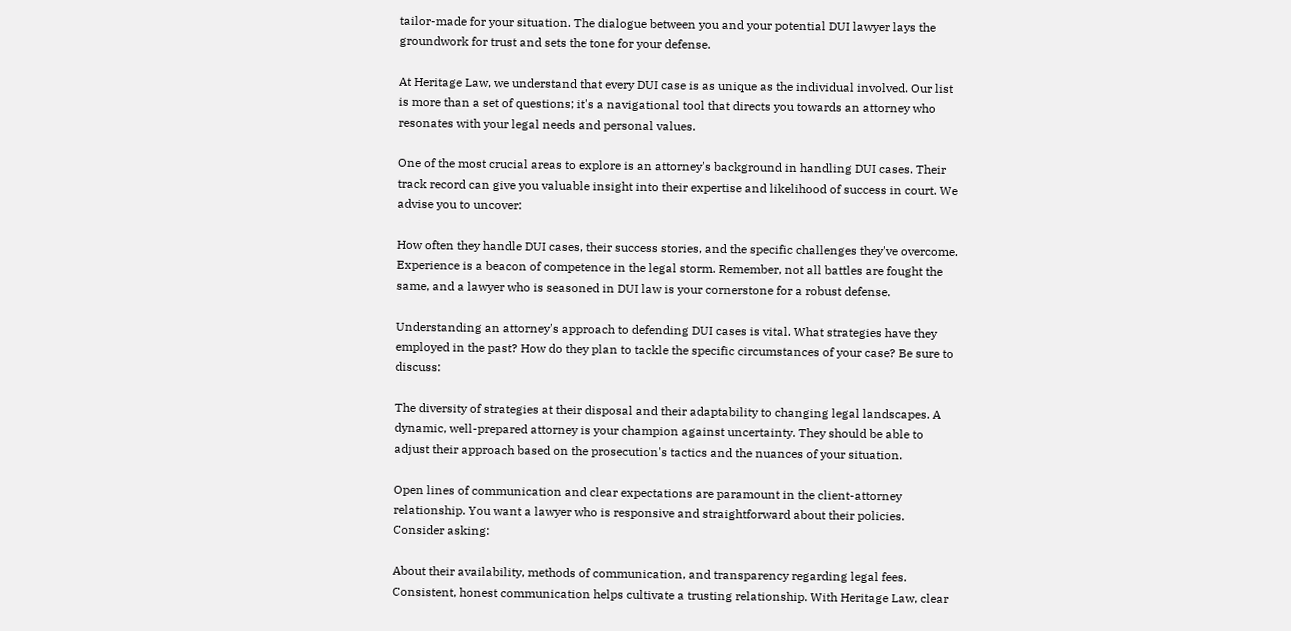tailor-made for your situation. The dialogue between you and your potential DUI lawyer lays the groundwork for trust and sets the tone for your defense.

At Heritage Law, we understand that every DUI case is as unique as the individual involved. Our list is more than a set of questions; it's a navigational tool that directs you towards an attorney who resonates with your legal needs and personal values.

One of the most crucial areas to explore is an attorney's background in handling DUI cases. Their track record can give you valuable insight into their expertise and likelihood of success in court. We advise you to uncover:

How often they handle DUI cases, their success stories, and the specific challenges they've overcome. Experience is a beacon of competence in the legal storm. Remember, not all battles are fought the same, and a lawyer who is seasoned in DUI law is your cornerstone for a robust defense.

Understanding an attorney's approach to defending DUI cases is vital. What strategies have they employed in the past? How do they plan to tackle the specific circumstances of your case? Be sure to discuss:

The diversity of strategies at their disposal and their adaptability to changing legal landscapes. A dynamic, well-prepared attorney is your champion against uncertainty. They should be able to adjust their approach based on the prosecution's tactics and the nuances of your situation.

Open lines of communication and clear expectations are paramount in the client-attorney relationship. You want a lawyer who is responsive and straightforward about their policies. Consider asking:

About their availability, methods of communication, and transparency regarding legal fees. Consistent, honest communication helps cultivate a trusting relationship. With Heritage Law, clear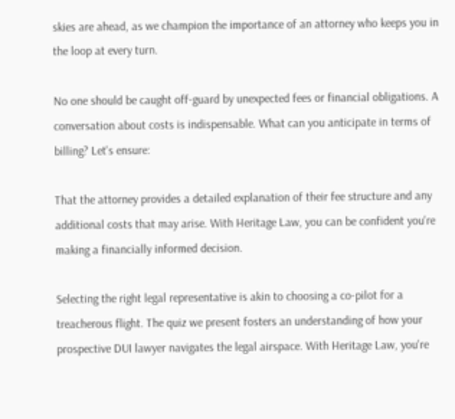skies are ahead, as we champion the importance of an attorney who keeps you in the loop at every turn.

No one should be caught off-guard by unexpected fees or financial obligations. A conversation about costs is indispensable. What can you anticipate in terms of billing? Let's ensure:

That the attorney provides a detailed explanation of their fee structure and any additional costs that may arise. With Heritage Law, you can be confident you're making a financially informed decision.

Selecting the right legal representative is akin to choosing a co-pilot for a treacherous flight. The quiz we present fosters an understanding of how your prospective DUI lawyer navigates the legal airspace. With Heritage Law, you're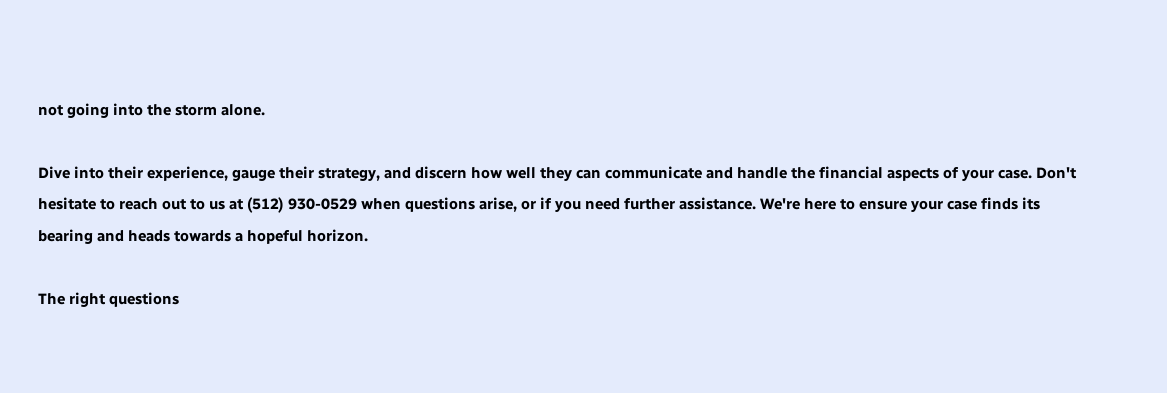not going into the storm alone.

Dive into their experience, gauge their strategy, and discern how well they can communicate and handle the financial aspects of your case. Don't hesitate to reach out to us at (512) 930-0529 when questions arise, or if you need further assistance. We're here to ensure your case finds its bearing and heads towards a hopeful horizon.

The right questions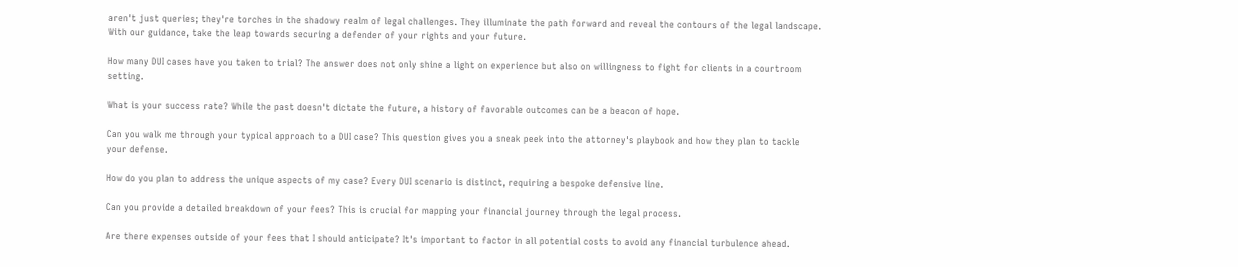aren't just queries; they're torches in the shadowy realm of legal challenges. They illuminate the path forward and reveal the contours of the legal landscape. With our guidance, take the leap towards securing a defender of your rights and your future.

How many DUI cases have you taken to trial? The answer does not only shine a light on experience but also on willingness to fight for clients in a courtroom setting.

What is your success rate? While the past doesn't dictate the future, a history of favorable outcomes can be a beacon of hope.

Can you walk me through your typical approach to a DUI case? This question gives you a sneak peek into the attorney's playbook and how they plan to tackle your defense.

How do you plan to address the unique aspects of my case? Every DUI scenario is distinct, requiring a bespoke defensive line.

Can you provide a detailed breakdown of your fees? This is crucial for mapping your financial journey through the legal process.

Are there expenses outside of your fees that I should anticipate? It's important to factor in all potential costs to avoid any financial turbulence ahead.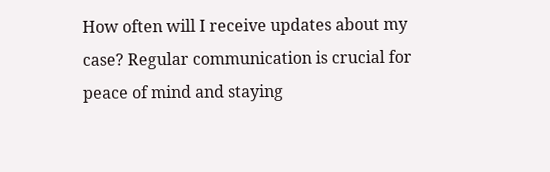How often will I receive updates about my case? Regular communication is crucial for peace of mind and staying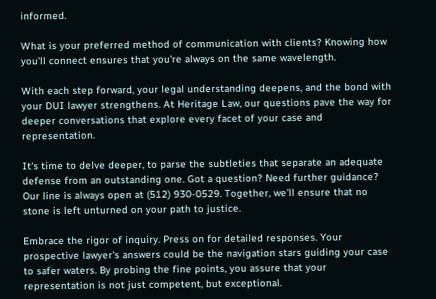informed.

What is your preferred method of communication with clients? Knowing how you'll connect ensures that you're always on the same wavelength.

With each step forward, your legal understanding deepens, and the bond with your DUI lawyer strengthens. At Heritage Law, our questions pave the way for deeper conversations that explore every facet of your case and representation.

It's time to delve deeper, to parse the subtleties that separate an adequate defense from an outstanding one. Got a question? Need further guidance? Our line is always open at (512) 930-0529. Together, we'll ensure that no stone is left unturned on your path to justice.

Embrace the rigor of inquiry. Press on for detailed responses. Your prospective lawyer's answers could be the navigation stars guiding your case to safer waters. By probing the fine points, you assure that your representation is not just competent, but exceptional.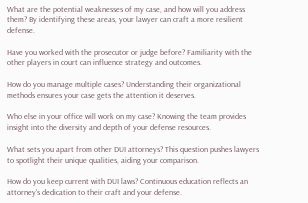What are the potential weaknesses of my case, and how will you address them? By identifying these areas, your lawyer can craft a more resilient defense.

Have you worked with the prosecutor or judge before? Familiarity with the other players in court can influence strategy and outcomes.

How do you manage multiple cases? Understanding their organizational methods ensures your case gets the attention it deserves.

Who else in your office will work on my case? Knowing the team provides insight into the diversity and depth of your defense resources.

What sets you apart from other DUI attorneys? This question pushes lawyers to spotlight their unique qualities, aiding your comparison.

How do you keep current with DUI laws? Continuous education reflects an attorney's dedication to their craft and your defense.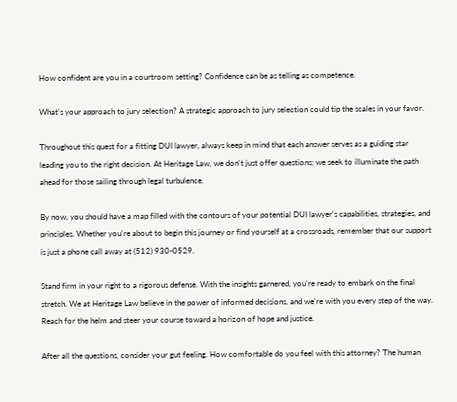How confident are you in a courtroom setting? Confidence can be as telling as competence.

What's your approach to jury selection? A strategic approach to jury selection could tip the scales in your favor.

Throughout this quest for a fitting DUI lawyer, always keep in mind that each answer serves as a guiding star leading you to the right decision. At Heritage Law, we don't just offer questions; we seek to illuminate the path ahead for those sailing through legal turbulence.

By now, you should have a map filled with the contours of your potential DUI lawyer's capabilities, strategies, and principles. Whether you're about to begin this journey or find yourself at a crossroads, remember that our support is just a phone call away at (512) 930-0529.

Stand firm in your right to a rigorous defense. With the insights garnered, you're ready to embark on the final stretch. We at Heritage Law believe in the power of informed decisions, and we're with you every step of the way. Reach for the helm and steer your course toward a horizon of hope and justice.

After all the questions, consider your gut feeling. How comfortable do you feel with this attorney? The human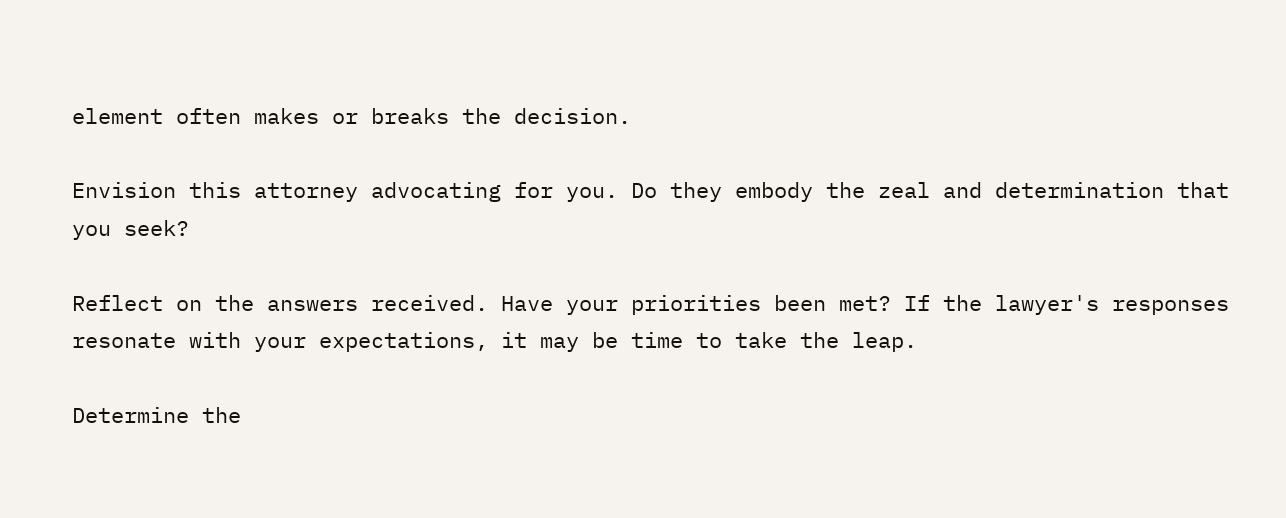element often makes or breaks the decision.

Envision this attorney advocating for you. Do they embody the zeal and determination that you seek?

Reflect on the answers received. Have your priorities been met? If the lawyer's responses resonate with your expectations, it may be time to take the leap.

Determine the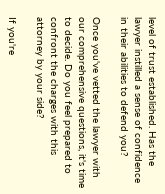level of trust established. Has the lawyer instilled a sense of confidence in their abilities to defend you?

Once you've vetted the lawyer with our comprehensive questions, it's time to decide. Do you feel prepared to confront the charges with this attorney by your side?

If you're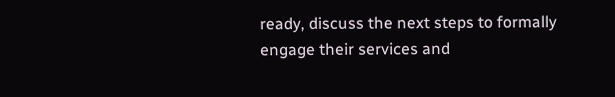ready, discuss the next steps to formally engage their services and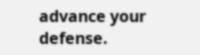advance your defense.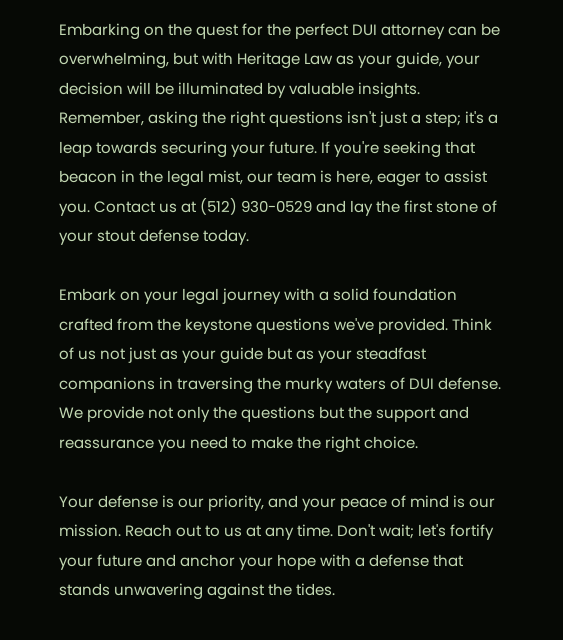Embarking on the quest for the perfect DUI attorney can be overwhelming, but with Heritage Law as your guide, your decision will be illuminated by valuable insights. Remember, asking the right questions isn't just a step; it's a leap towards securing your future. If you're seeking that beacon in the legal mist, our team is here, eager to assist you. Contact us at (512) 930-0529 and lay the first stone of your stout defense today.

Embark on your legal journey with a solid foundation crafted from the keystone questions we've provided. Think of us not just as your guide but as your steadfast companions in traversing the murky waters of DUI defense. We provide not only the questions but the support and reassurance you need to make the right choice.

Your defense is our priority, and your peace of mind is our mission. Reach out to us at any time. Don't wait; let's fortify your future and anchor your hope with a defense that stands unwavering against the tides.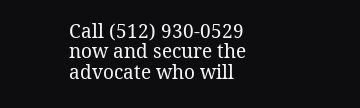Call (512) 930-0529 now and secure the advocate who will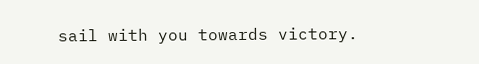sail with you towards victory.